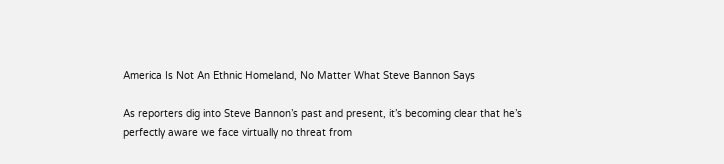America Is Not An Ethnic Homeland, No Matter What Steve Bannon Says

As reporters dig into Steve Bannon’s past and present, it’s becoming clear that he’s perfectly aware we face virtually no threat from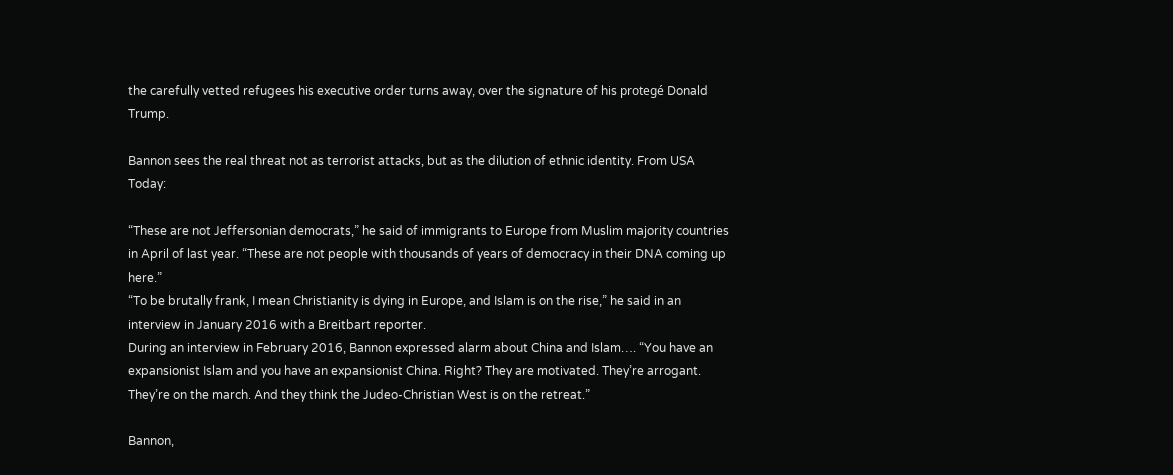the carefully vetted refugees his executive order turns away, over the signature of his protegé Donald Trump.

Bannon sees the real threat not as terrorist attacks, but as the dilution of ethnic identity. From USA Today:

“These are not Jeffersonian democrats,” he said of immigrants to Europe from Muslim majority countries in April of last year. “These are not people with thousands of years of democracy in their DNA coming up here.”
“To be brutally frank, I mean Christianity is dying in Europe, and Islam is on the rise,” he said in an interview in January 2016 with a Breitbart reporter.
During an interview in February 2016, Bannon expressed alarm about China and Islam…. “You have an expansionist Islam and you have an expansionist China. Right? They are motivated. They’re arrogant. They’re on the march. And they think the Judeo-Christian West is on the retreat.”

Bannon,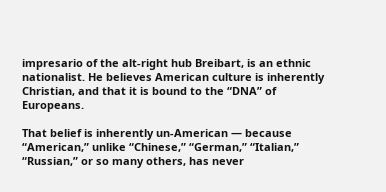impresario of the alt-right hub Breibart, is an ethnic nationalist. He believes American culture is inherently Christian, and that it is bound to the “DNA” of Europeans.

That belief is inherently un-American — because “American,” unlike “Chinese,” “German,” “Italian,” “Russian,” or so many others, has never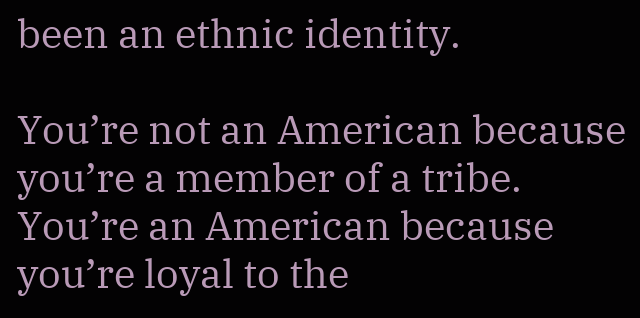been an ethnic identity.

You’re not an American because you’re a member of a tribe. You’re an American because you’re loyal to the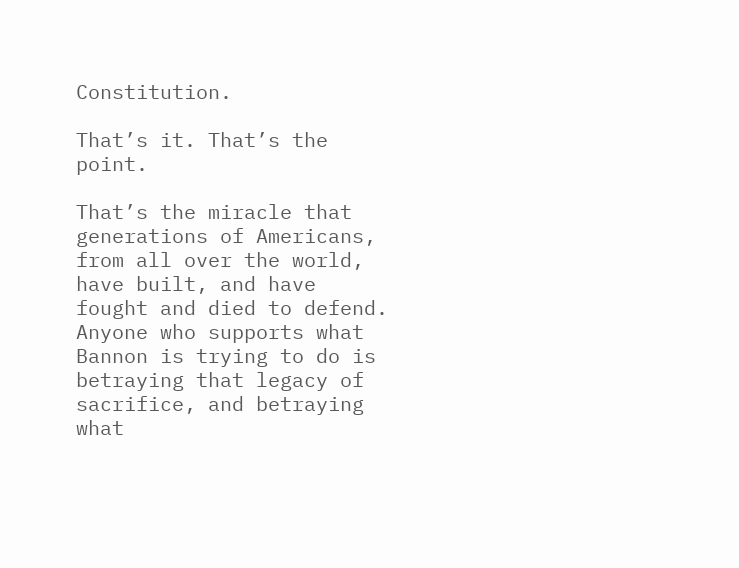Constitution.

That’s it. That’s the point.

That’s the miracle that generations of Americans, from all over the world, have built, and have fought and died to defend. Anyone who supports what Bannon is trying to do is betraying that legacy of sacrifice, and betraying what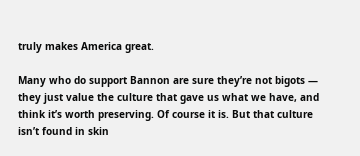truly makes America great.

Many who do support Bannon are sure they’re not bigots — they just value the culture that gave us what we have, and think it’s worth preserving. Of course it is. But that culture isn’t found in skin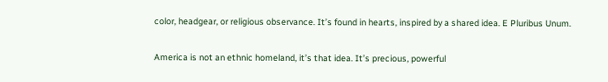color, headgear, or religious observance. It’s found in hearts, inspired by a shared idea. E Pluribus Unum.

America is not an ethnic homeland, it’s that idea. It’s precious, powerful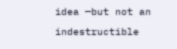idea —but not an indestructible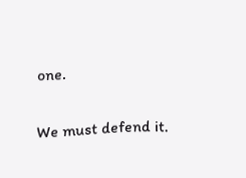one.

We must defend it.